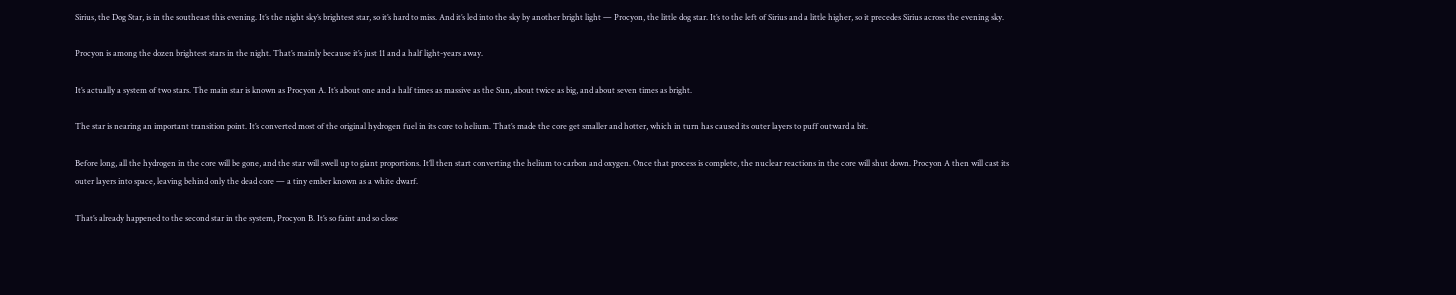Sirius, the Dog Star, is in the southeast this evening. It’s the night sky’s brightest star, so it’s hard to miss. And it’s led into the sky by another bright light — Procyon, the little dog star. It’s to the left of Sirius and a little higher, so it precedes Sirius across the evening sky.

Procyon is among the dozen brightest stars in the night. That’s mainly because it’s just 11 and a half light-years away.

It’s actually a system of two stars. The main star is known as Procyon A. It’s about one and a half times as massive as the Sun, about twice as big, and about seven times as bright.

The star is nearing an important transition point. It’s converted most of the original hydrogen fuel in its core to helium. That’s made the core get smaller and hotter, which in turn has caused its outer layers to puff outward a bit.

Before long, all the hydrogen in the core will be gone, and the star will swell up to giant proportions. It’ll then start converting the helium to carbon and oxygen. Once that process is complete, the nuclear reactions in the core will shut down. Procyon A then will cast its outer layers into space, leaving behind only the dead core — a tiny ember known as a white dwarf.

That’s already happened to the second star in the system, Procyon B. It’s so faint and so close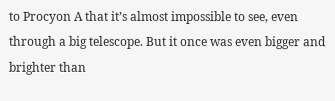to Procyon A that it’s almost impossible to see, even through a big telescope. But it once was even bigger and brighter than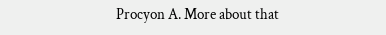Procyon A. More about that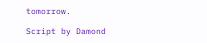tomorrow.

Script by Damond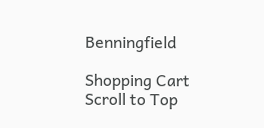Benningfield

Shopping Cart
Scroll to Top